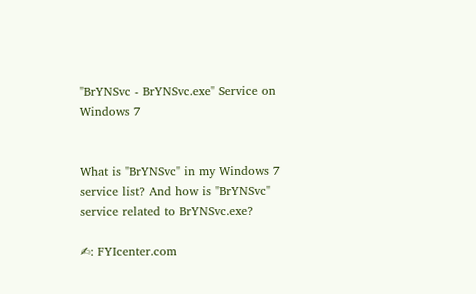"BrYNSvc - BrYNSvc.exe" Service on Windows 7


What is "BrYNSvc" in my Windows 7 service list? And how is "BrYNSvc" service related to BrYNSvc.exe?

✍: FYIcenter.com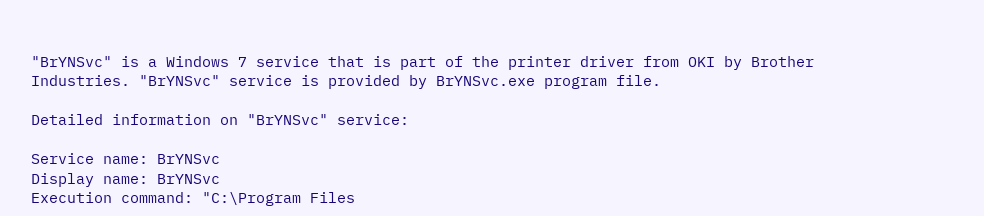"BrYNSvc" is a Windows 7 service that is part of the printer driver from OKI by Brother Industries. "BrYNSvc" service is provided by BrYNSvc.exe program file.

Detailed information on "BrYNSvc" service:

Service name: BrYNSvc
Display name: BrYNSvc
Execution command: "C:\Program Files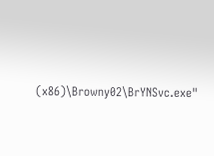(x86)\Browny02\BrYNSvc.exe"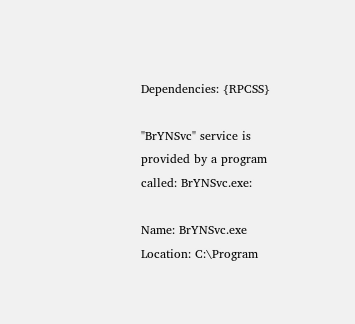Dependencies: {RPCSS}

"BrYNSvc" service is provided by a program called: BrYNSvc.exe:

Name: BrYNSvc.exe
Location: C:\Program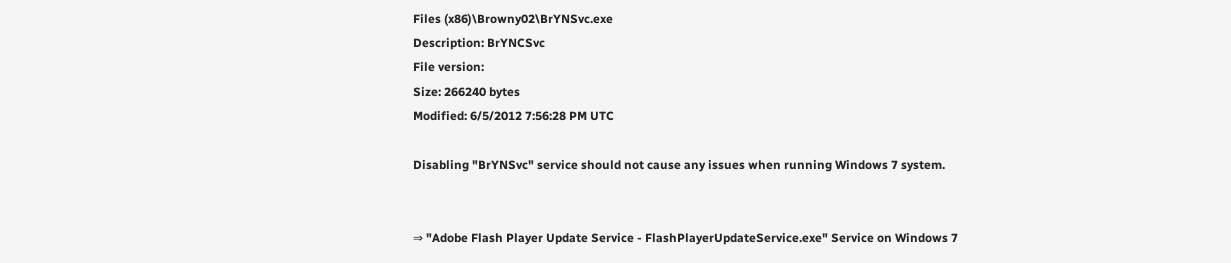Files (x86)\Browny02\BrYNSvc.exe
Description: BrYNCSvc
File version:
Size: 266240 bytes
Modified: 6/5/2012 7:56:28 PM UTC

Disabling "BrYNSvc" service should not cause any issues when running Windows 7 system.


⇒ "Adobe Flash Player Update Service - FlashPlayerUpdateService.exe" Service on Windows 7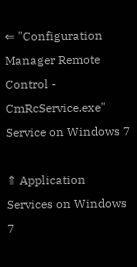⇐ "Configuration Manager Remote Control - CmRcService.exe" Service on Windows 7

⇑ Application Services on Windows 7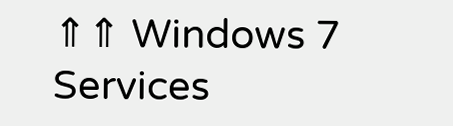⇑⇑ Windows 7 Services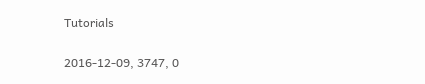Tutorials

2016-12-09, 3747, 0